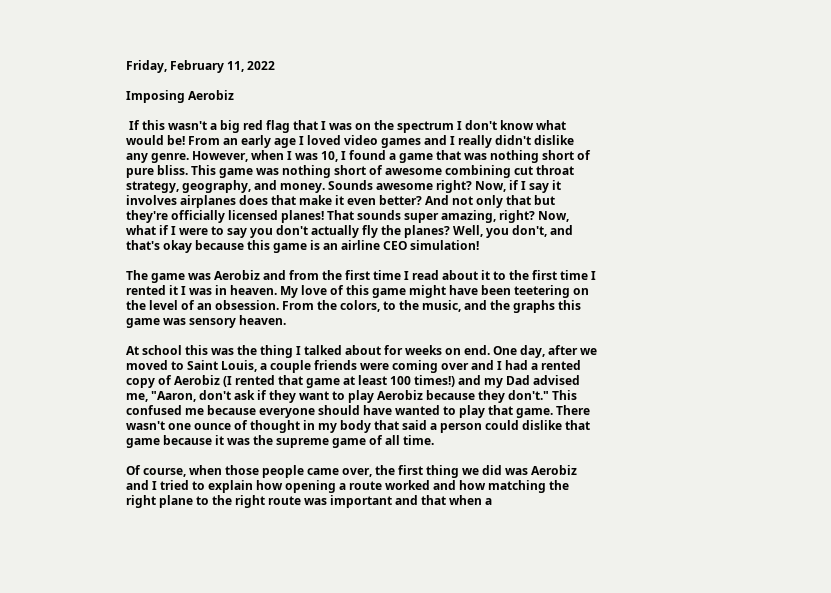Friday, February 11, 2022

Imposing Aerobiz

 If this wasn't a big red flag that I was on the spectrum I don't know what would be! From an early age I loved video games and I really didn't dislike any genre. However, when I was 10, I found a game that was nothing short of pure bliss. This game was nothing short of awesome combining cut throat strategy, geography, and money. Sounds awesome right? Now, if I say it involves airplanes does that make it even better? And not only that but they're officially licensed planes! That sounds super amazing, right? Now, what if I were to say you don't actually fly the planes? Well, you don't, and that's okay because this game is an airline CEO simulation!

The game was Aerobiz and from the first time I read about it to the first time I rented it I was in heaven. My love of this game might have been teetering on the level of an obsession. From the colors, to the music, and the graphs this game was sensory heaven.

At school this was the thing I talked about for weeks on end. One day, after we moved to Saint Louis, a couple friends were coming over and I had a rented copy of Aerobiz (I rented that game at least 100 times!) and my Dad advised me, "Aaron, don't ask if they want to play Aerobiz because they don't." This confused me because everyone should have wanted to play that game. There wasn't one ounce of thought in my body that said a person could dislike that game because it was the supreme game of all time.

Of course, when those people came over, the first thing we did was Aerobiz and I tried to explain how opening a route worked and how matching the right plane to the right route was important and that when a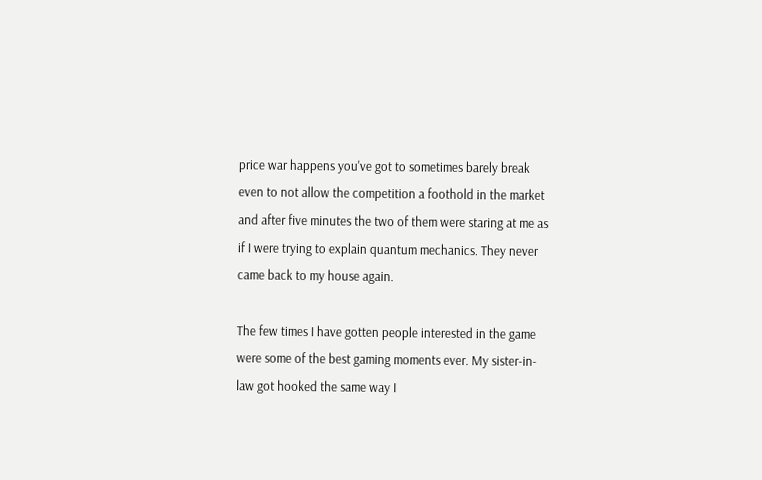price war happens you've got to sometimes barely break even to not allow the competition a foothold in the market and after five minutes the two of them were staring at me as if I were trying to explain quantum mechanics. They never came back to my house again.

The few times I have gotten people interested in the game were some of the best gaming moments ever. My sister-in-law got hooked the same way I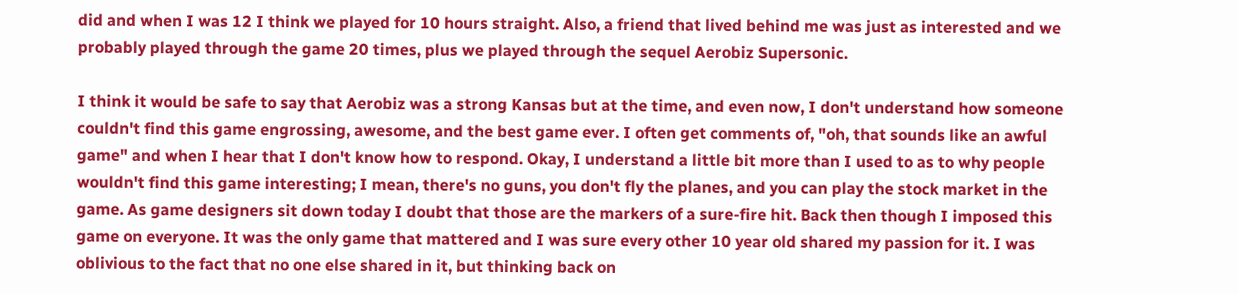did and when I was 12 I think we played for 10 hours straight. Also, a friend that lived behind me was just as interested and we probably played through the game 20 times, plus we played through the sequel Aerobiz Supersonic.

I think it would be safe to say that Aerobiz was a strong Kansas but at the time, and even now, I don't understand how someone couldn't find this game engrossing, awesome, and the best game ever. I often get comments of, "oh, that sounds like an awful game" and when I hear that I don't know how to respond. Okay, I understand a little bit more than I used to as to why people wouldn't find this game interesting; I mean, there's no guns, you don't fly the planes, and you can play the stock market in the game. As game designers sit down today I doubt that those are the markers of a sure-fire hit. Back then though I imposed this game on everyone. It was the only game that mattered and I was sure every other 10 year old shared my passion for it. I was oblivious to the fact that no one else shared in it, but thinking back on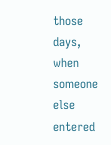those days, when someone else entered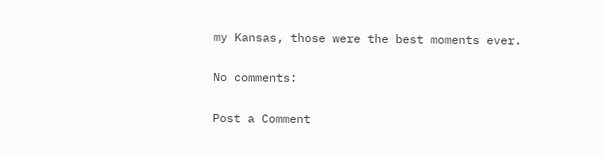my Kansas, those were the best moments ever.

No comments:

Post a Comment